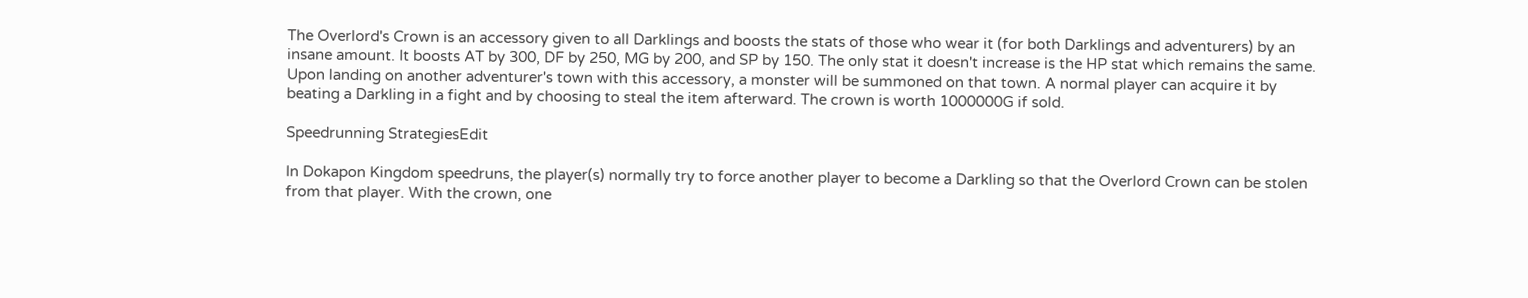The Overlord's Crown is an accessory given to all Darklings and boosts the stats of those who wear it (for both Darklings and adventurers) by an insane amount. It boosts AT by 300, DF by 250, MG by 200, and SP by 150. The only stat it doesn't increase is the HP stat which remains the same. Upon landing on another adventurer's town with this accessory, a monster will be summoned on that town. A normal player can acquire it by beating a Darkling in a fight and by choosing to steal the item afterward. The crown is worth 1000000G if sold.

Speedrunning StrategiesEdit

In Dokapon Kingdom speedruns, the player(s) normally try to force another player to become a Darkling so that the Overlord Crown can be stolen from that player. With the crown, one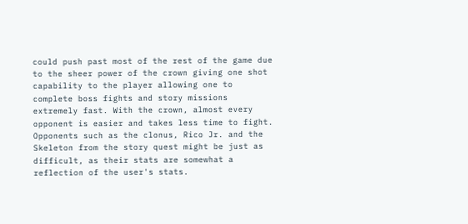could push past most of the rest of the game due to the sheer power of the crown giving one shot capability to the player allowing one to complete boss fights and story missions extremely fast. With the crown, almost every opponent is easier and takes less time to fight. Opponents such as the clonus, Rico Jr. and the Skeleton from the story quest might be just as difficult, as their stats are somewhat a reflection of the user's stats.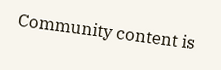Community content is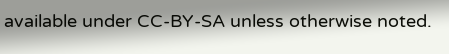available under CC-BY-SA unless otherwise noted.